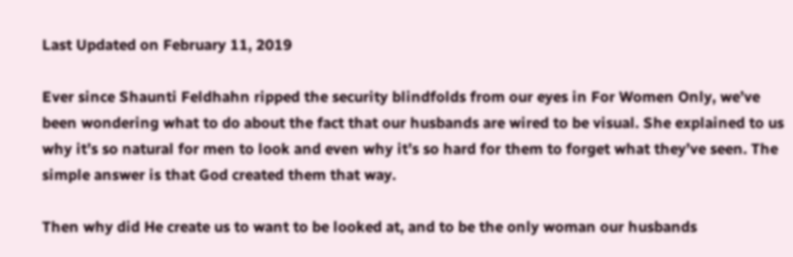Last Updated on February 11, 2019

Ever since Shaunti Feldhahn ripped the security blindfolds from our eyes in For Women Only, we’ve been wondering what to do about the fact that our husbands are wired to be visual. She explained to us why it’s so natural for men to look and even why it’s so hard for them to forget what they’ve seen. The simple answer is that God created them that way.

Then why did He create us to want to be looked at, and to be the only woman our husbands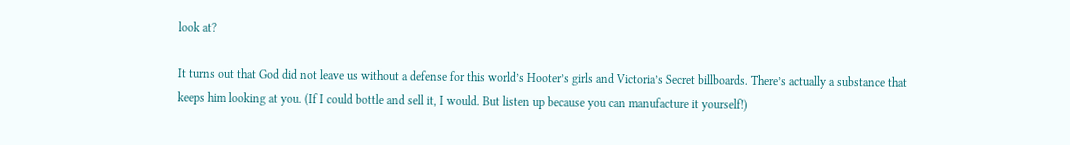look at?

It turns out that God did not leave us without a defense for this world’s Hooter’s girls and Victoria’s Secret billboards. There’s actually a substance that keeps him looking at you. (If I could bottle and sell it, I would. But listen up because you can manufacture it yourself!)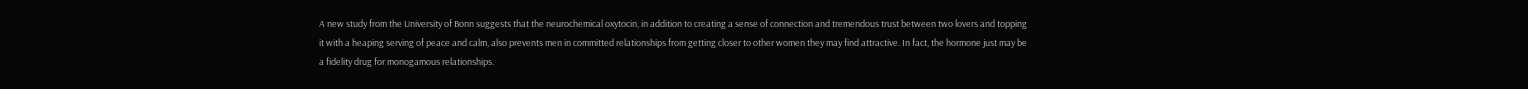A new study from the University of Bonn suggests that the neurochemical oxytocin, in addition to creating a sense of connection and tremendous trust between two lovers and topping it with a heaping serving of peace and calm, also prevents men in committed relationships from getting closer to other women they may find attractive. In fact, the hormone just may be a fidelity drug for monogamous relationships.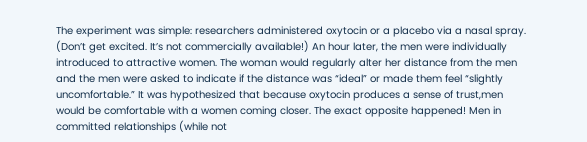The experiment was simple: researchers administered oxytocin or a placebo via a nasal spray. (Don’t get excited. It’s not commercially available!) An hour later, the men were individually introduced to attractive women. The woman would regularly alter her distance from the men and the men were asked to indicate if the distance was “ideal” or made them feel “slightly uncomfortable.” It was hypothesized that because oxytocin produces a sense of trust,men would be comfortable with a women coming closer. The exact opposite happened! Men in committed relationships (while not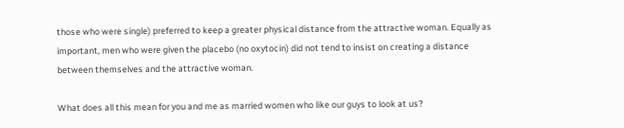those who were single) preferred to keep a greater physical distance from the attractive woman. Equally as important, men who were given the placebo (no oxytocin) did not tend to insist on creating a distance between themselves and the attractive woman.

What does all this mean for you and me as married women who like our guys to look at us?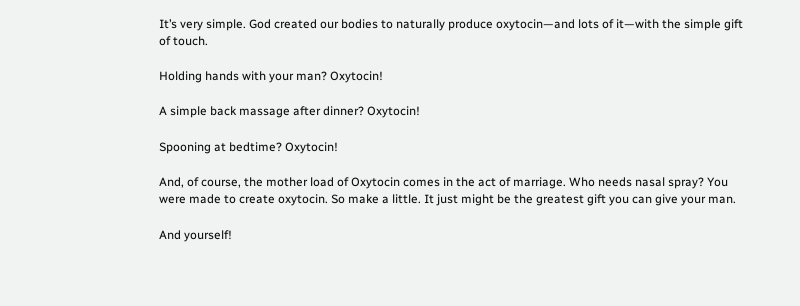It’s very simple. God created our bodies to naturally produce oxytocin—and lots of it—with the simple gift of touch.

Holding hands with your man? Oxytocin!

A simple back massage after dinner? Oxytocin!

Spooning at bedtime? Oxytocin!

And, of course, the mother load of Oxytocin comes in the act of marriage. Who needs nasal spray? You were made to create oxytocin. So make a little. It just might be the greatest gift you can give your man.

And yourself!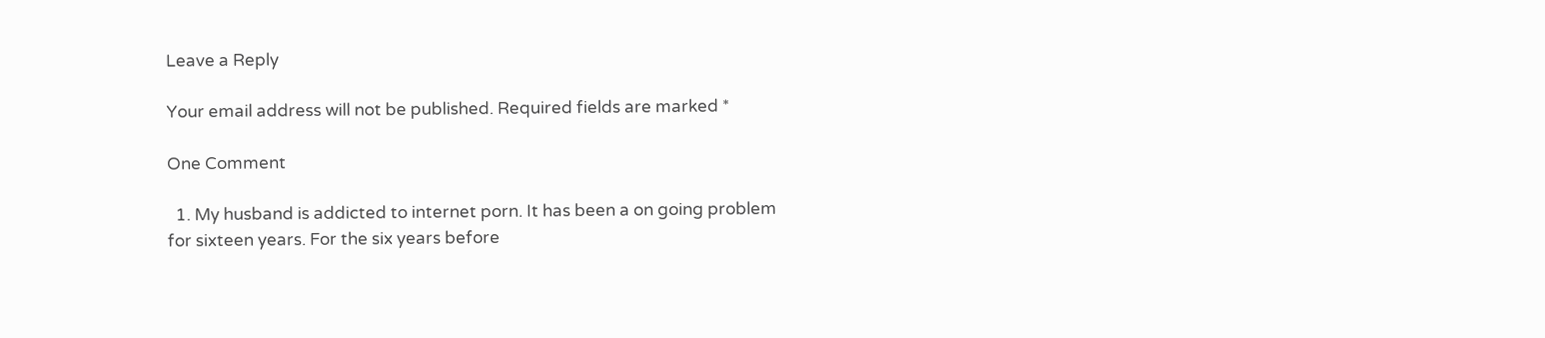Leave a Reply

Your email address will not be published. Required fields are marked *

One Comment

  1. My husband is addicted to internet porn. It has been a on going problem for sixteen years. For the six years before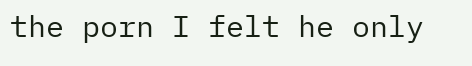the porn I felt he only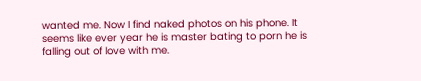wanted me. Now I find naked photos on his phone. It seems like ever year he is master bating to porn he is falling out of love with me.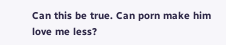Can this be true. Can porn make him love me less?